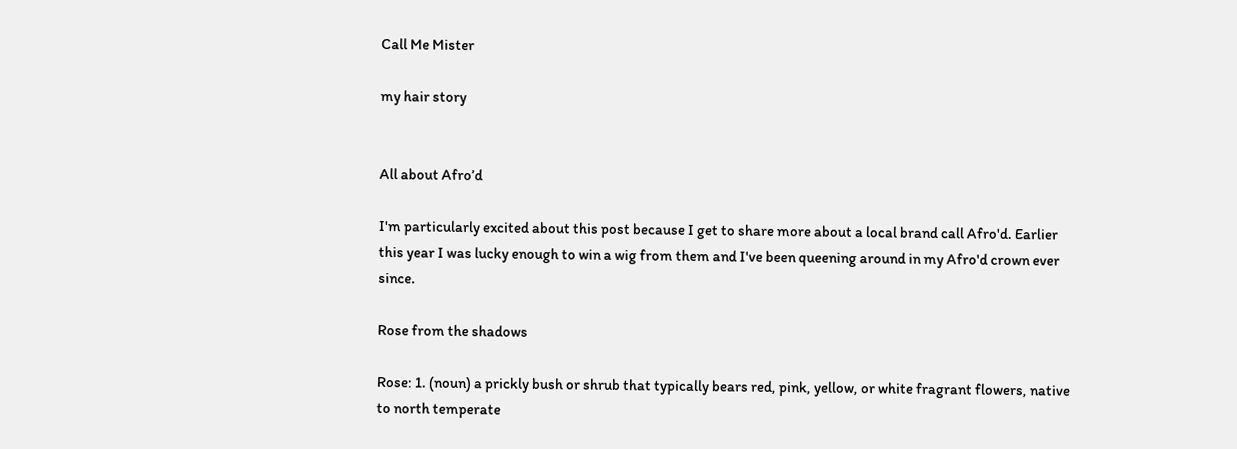Call Me Mister

my hair story


All about Afro’d

I'm particularly excited about this post because I get to share more about a local brand call Afro'd. Earlier this year I was lucky enough to win a wig from them and I've been queening around in my Afro'd crown ever since.

Rose from the shadows

Rose: 1. (noun) a prickly bush or shrub that typically bears red, pink, yellow, or white fragrant flowers, native to north temperate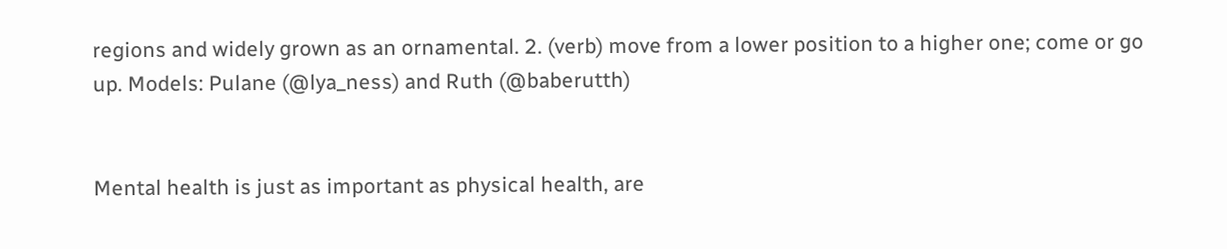regions and widely grown as an ornamental. 2. (verb) move from a lower position to a higher one; come or go up. Models: Pulane (@lya_ness) and Ruth (@baberutth)


Mental health is just as important as physical health, are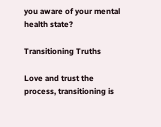you aware of your mental health state?

Transitioning Truths

Love and trust the process, transitioning is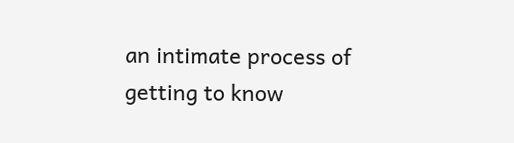an intimate process of getting to know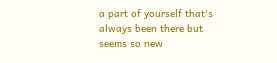a part of yourself that's always been there but seems so new